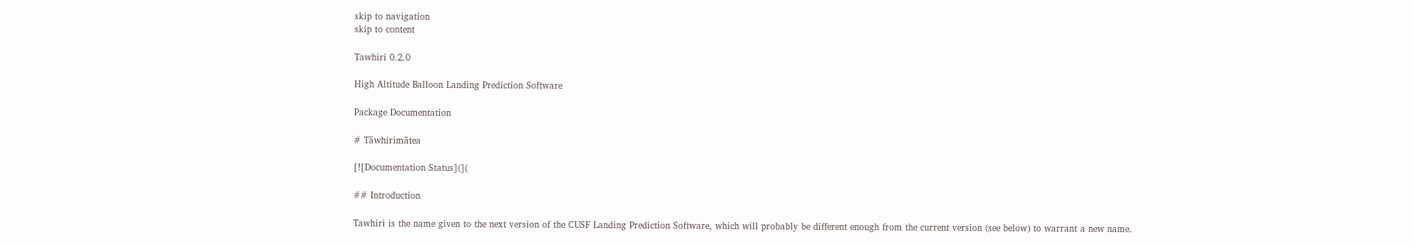skip to navigation
skip to content

Tawhiri 0.2.0

High Altitude Balloon Landing Prediction Software

Package Documentation

# Tāwhirimātea

[![Documentation Status](](

## Introduction

Tawhiri is the name given to the next version of the CUSF Landing Prediction Software, which will probably be different enough from the current version (see below) to warrant a new name.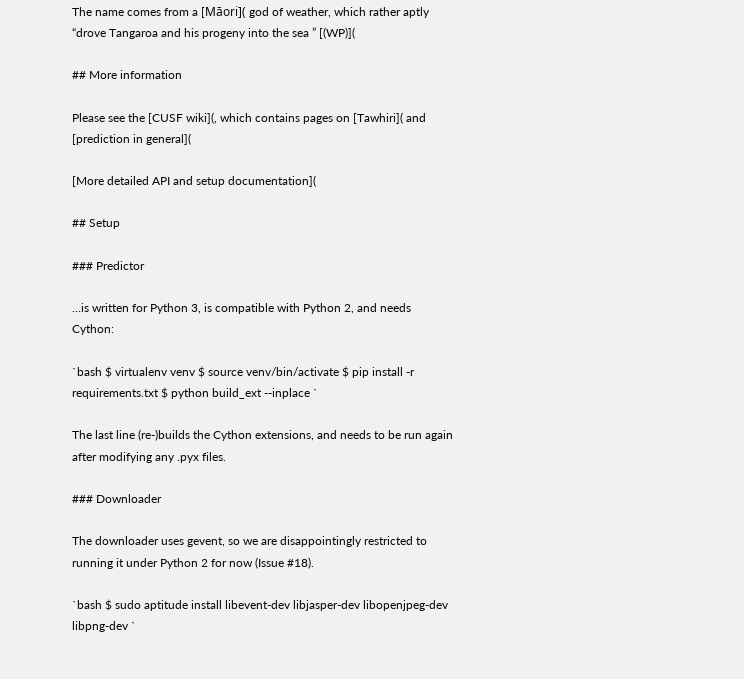The name comes from a [Māori]( god of weather, which rather aptly “drove Tangaroa and his progeny into the sea ” [(WP)](

## More information

Please see the [CUSF wiki](, which contains pages on [Tawhiri]( and [prediction in general](

[More detailed API and setup documentation](

## Setup

### Predictor

…is written for Python 3, is compatible with Python 2, and needs Cython:

`bash $ virtualenv venv $ source venv/bin/activate $ pip install -r requirements.txt $ python build_ext --inplace `

The last line (re-)builds the Cython extensions, and needs to be run again after modifying any .pyx files.

### Downloader

The downloader uses gevent, so we are disappointingly restricted to running it under Python 2 for now (Issue #18).

`bash $ sudo aptitude install libevent-dev libjasper-dev libopenjpeg-dev libpng-dev `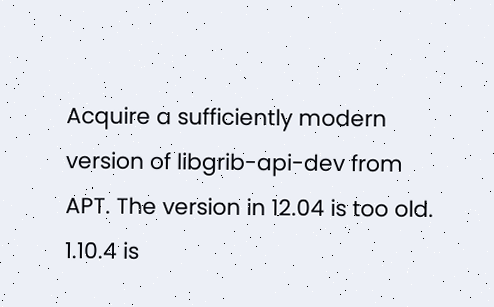Acquire a sufficiently modern version of libgrib-api-dev from APT. The version in 12.04 is too old. 1.10.4 is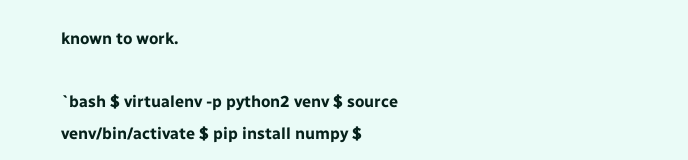known to work.

`bash $ virtualenv -p python2 venv $ source venv/bin/activate $ pip install numpy $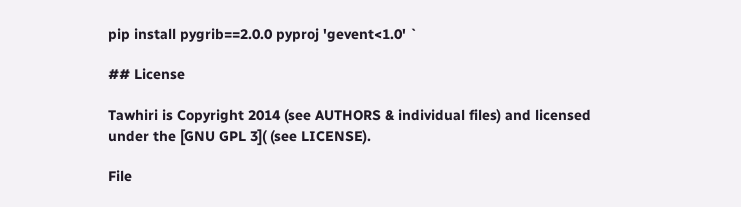pip install pygrib==2.0.0 pyproj 'gevent<1.0' `

## License

Tawhiri is Copyright 2014 (see AUTHORS & individual files) and licensed under the [GNU GPL 3]( (see LICENSE).

File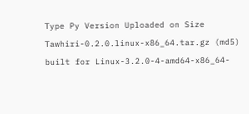Type Py Version Uploaded on Size
Tawhiri-0.2.0.linux-x86_64.tar.gz (md5)
built for Linux-3.2.0-4-amd64-x86_64-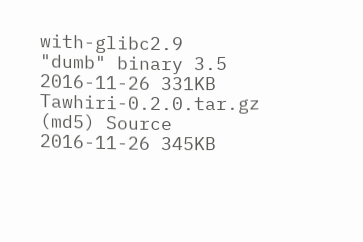with-glibc2.9
"dumb" binary 3.5 2016-11-26 331KB
Tawhiri-0.2.0.tar.gz (md5) Source 2016-11-26 345KB